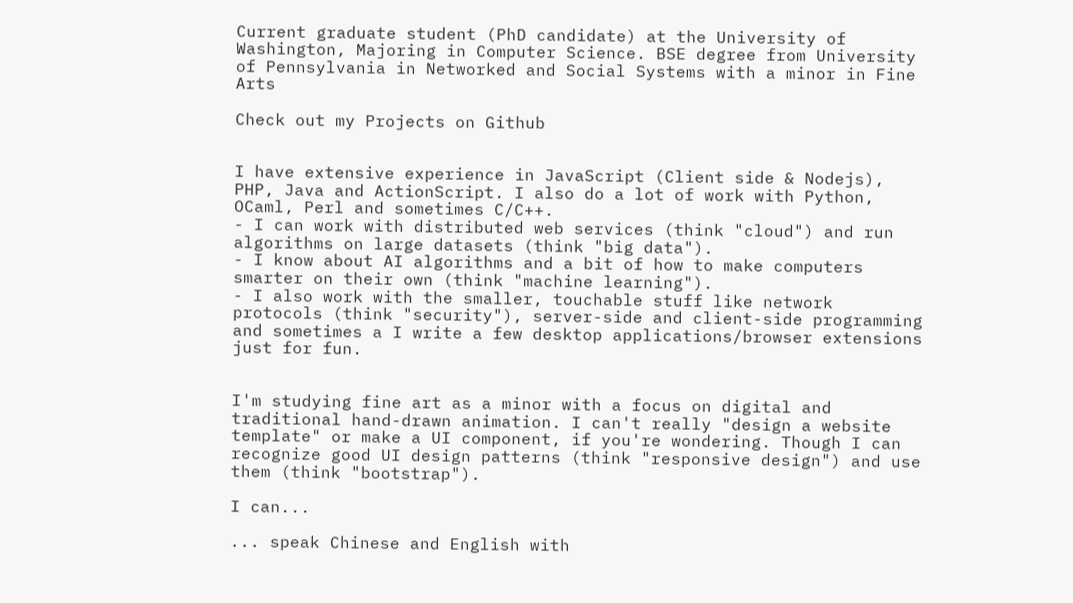Current graduate student (PhD candidate) at the University of Washington, Majoring in Computer Science. BSE degree from University of Pennsylvania in Networked and Social Systems with a minor in Fine Arts

Check out my Projects on Github


I have extensive experience in JavaScript (Client side & Nodejs), PHP, Java and ActionScript. I also do a lot of work with Python, OCaml, Perl and sometimes C/C++.
- I can work with distributed web services (think "cloud") and run algorithms on large datasets (think "big data").
- I know about AI algorithms and a bit of how to make computers smarter on their own (think "machine learning").
- I also work with the smaller, touchable stuff like network protocols (think "security"), server-side and client-side programming and sometimes a I write a few desktop applications/browser extensions just for fun.


I'm studying fine art as a minor with a focus on digital and traditional hand-drawn animation. I can't really "design a website template" or make a UI component, if you're wondering. Though I can recognize good UI design patterns (think "responsive design") and use them (think "bootstrap").

I can...

... speak Chinese and English with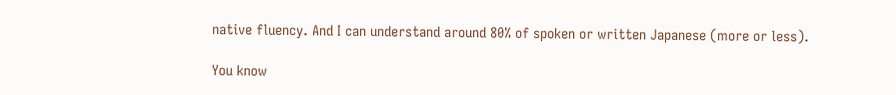native fluency. And I can understand around 80% of spoken or written Japanese (more or less).

You know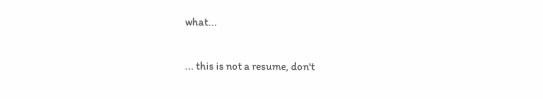what...

... this is not a resume, don't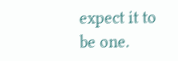expect it to be one.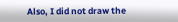Also, I did not draw the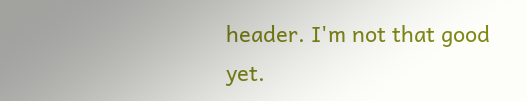header. I'm not that good yet.